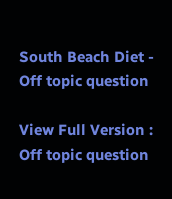South Beach Diet - Off topic question

View Full Version : Off topic question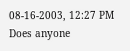08-16-2003, 12:27 PM
Does anyone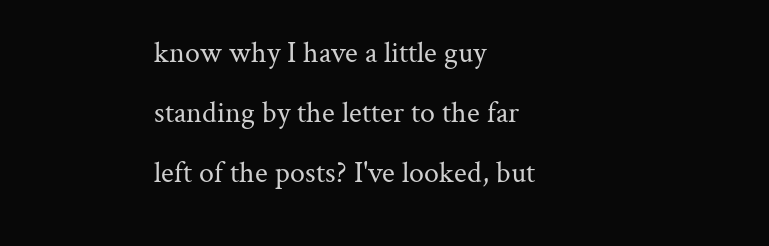know why I have a little guy standing by the letter to the far left of the posts? I've looked, but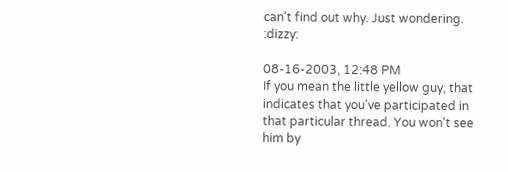can't find out why. Just wondering. :dizzy:

08-16-2003, 12:48 PM
If you mean the little yellow guy, that indicates that you've participated in that particular thread. You won't see him by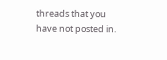threads that you have not posted in.